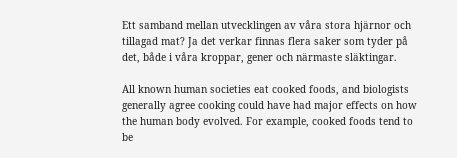Ett samband mellan utvecklingen av våra stora hjärnor och tillagad mat? Ja det verkar finnas flera saker som tyder på det, både i våra kroppar, gener och närmaste släktingar.

All known human societies eat cooked foods, and biologists generally agree cooking could have had major effects on how the human body evolved. For example, cooked foods tend to be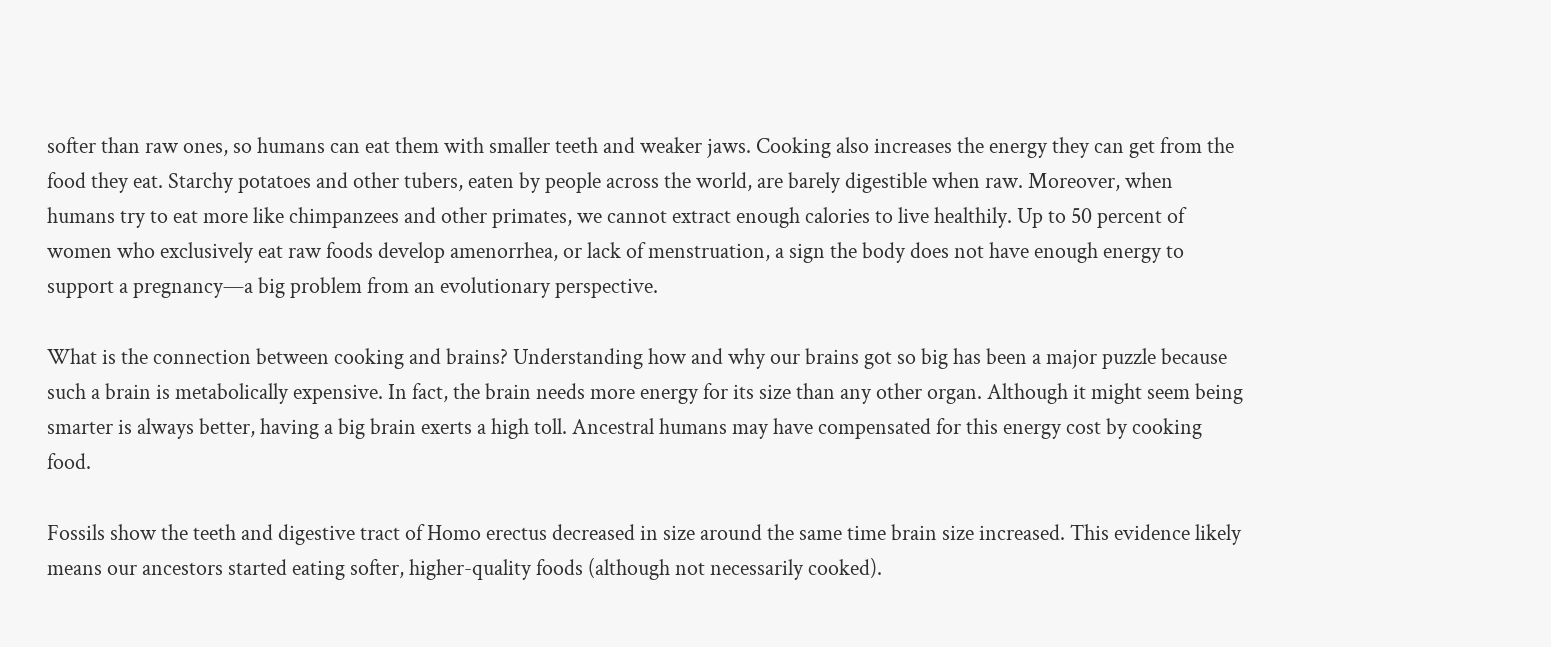softer than raw ones, so humans can eat them with smaller teeth and weaker jaws. Cooking also increases the energy they can get from the food they eat. Starchy potatoes and other tubers, eaten by people across the world, are barely digestible when raw. Moreover, when humans try to eat more like chimpanzees and other primates, we cannot extract enough calories to live healthily. Up to 50 percent of women who exclusively eat raw foods develop amenorrhea, or lack of menstruation, a sign the body does not have enough energy to support a pregnancy—a big problem from an evolutionary perspective.

What is the connection between cooking and brains? Understanding how and why our brains got so big has been a major puzzle because such a brain is metabolically expensive. In fact, the brain needs more energy for its size than any other organ. Although it might seem being smarter is always better, having a big brain exerts a high toll. Ancestral humans may have compensated for this energy cost by cooking food.

Fossils show the teeth and digestive tract of Homo erectus decreased in size around the same time brain size increased. This evidence likely means our ancestors started eating softer, higher-quality foods (although not necessarily cooked).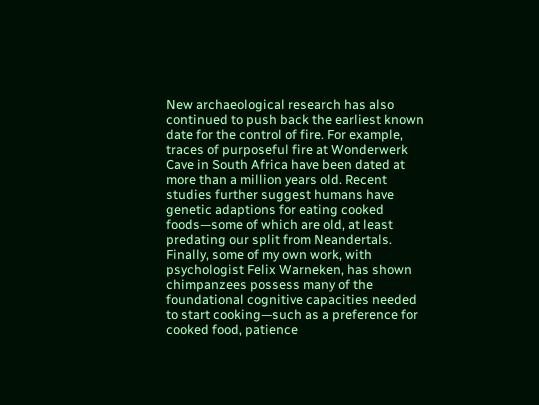New archaeological research has also continued to push back the earliest known date for the control of fire. For example, traces of purposeful fire at Wonderwerk Cave in South Africa have been dated at more than a million years old. Recent studies further suggest humans have genetic adaptions for eating cooked foods—some of which are old, at least predating our split from Neandertals. Finally, some of my own work, with psychologist Felix Warneken, has shown chimpanzees possess many of the foundational cognitive capacities needed to start cooking—such as a preference for cooked food, patience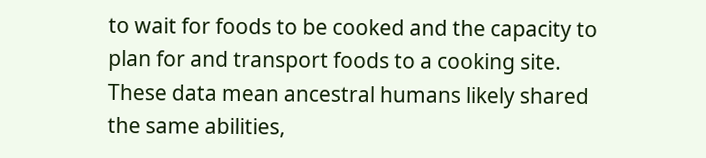to wait for foods to be cooked and the capacity to plan for and transport foods to a cooking site. These data mean ancestral humans likely shared the same abilities,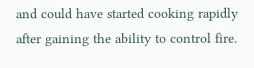and could have started cooking rapidly after gaining the ability to control fire.